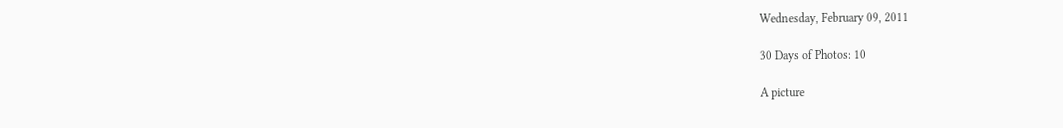Wednesday, February 09, 2011

30 Days of Photos: 10

A picture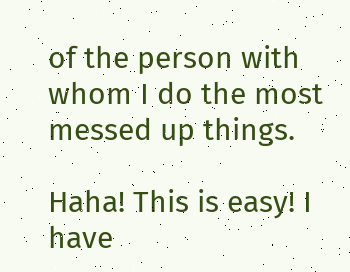of the person with whom I do the most messed up things.

Haha! This is easy! I have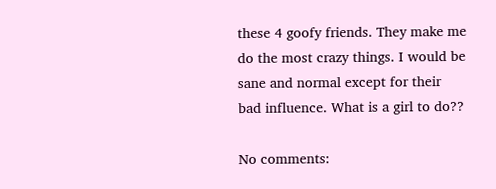these 4 goofy friends. They make me do the most crazy things. I would be sane and normal except for their bad influence. What is a girl to do??

No comments: